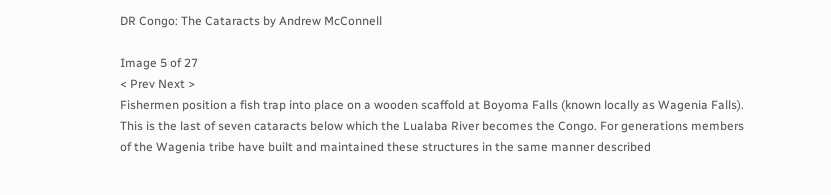DR Congo: The Cataracts by Andrew McConnell

Image 5 of 27
< Prev Next >
Fishermen position a fish trap into place on a wooden scaffold at Boyoma Falls (known locally as Wagenia Falls). This is the last of seven cataracts below which the Lualaba River becomes the Congo. For generations members of the Wagenia tribe have built and maintained these structures in the same manner described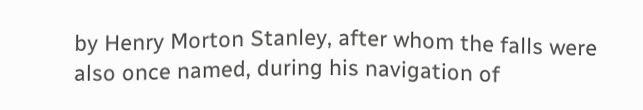by Henry Morton Stanley, after whom the falls were also once named, during his navigation of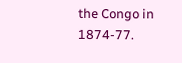the Congo in 1874-77.